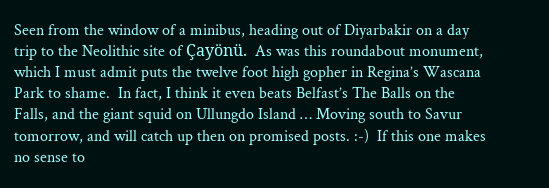Seen from the window of a minibus, heading out of Diyarbakir on a day trip to the Neolithic site of Çayönü.  As was this roundabout monument, which I must admit puts the twelve foot high gopher in Regina’s Wascana Park to shame.  In fact, I think it even beats Belfast’s The Balls on the Falls, and the giant squid on Ullungdo Island … Moving south to Savur tomorrow, and will catch up then on promised posts. :-)  If this one makes no sense to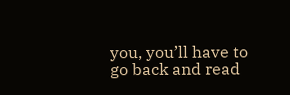you, you’ll have to go back and read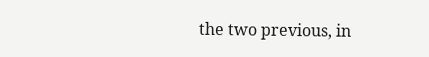the two previous, in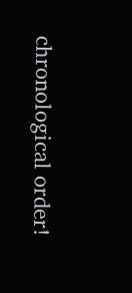chronological order!